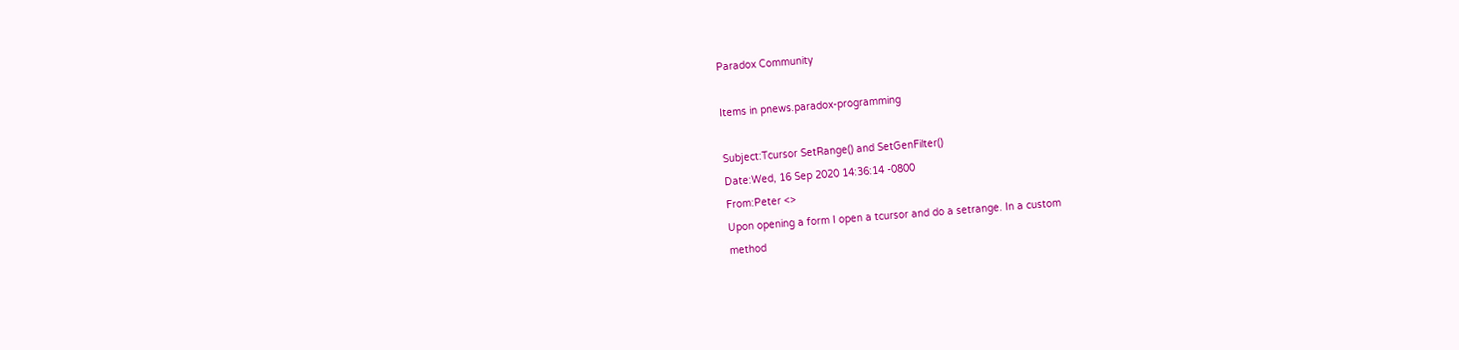Paradox Community

Items in pnews.paradox-programming

Subject:Tcursor SetRange() and SetGenFilter()
Date:Wed, 16 Sep 2020 14:36:14 -0800
From:Peter <>
Upon opening a form I open a tcursor and do a setrange. In a custom
method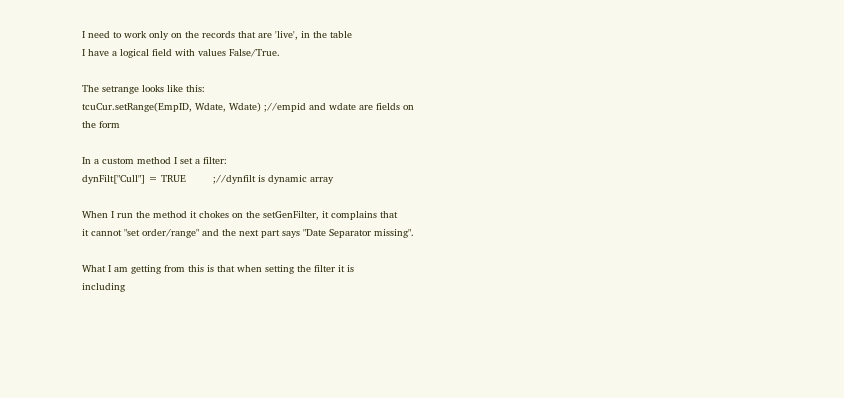I need to work only on the records that are 'live', in the table
I have a logical field with values False/True.

The setrange looks like this:
tcuCur.setRange(EmpID, Wdate, Wdate) ;//empid and wdate are fields on
the form

In a custom method I set a filter:
dynFilt["Cull"] = TRUE         ;//dynfilt is dynamic array

When I run the method it chokes on the setGenFilter, it complains that
it cannot "set order/range" and the next part says "Date Separator missing".

What I am getting from this is that when setting the filter it is
including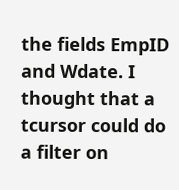the fields EmpID and Wdate. I thought that a tcursor could do
a filter on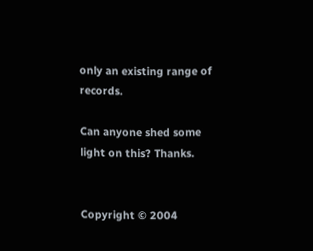only an existing range of records.

Can anyone shed some light on this? Thanks.


Copyright © 2004